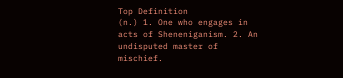Top Definition
(n.) 1. One who engages in acts of Sheneniganism. 2. An undisputed master of mischief.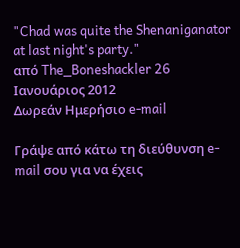"Chad was quite the Shenaniganator at last night's party."
από The_Boneshackler 26 Ιανουάριος 2012
Δωρεάν Ημερήσιο e-mail

Γράψε από κάτω τη διεύθυνση e-mail σου για να έχεις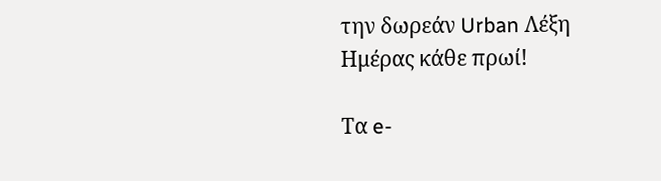την δωρεάν Urban Λέξη Ημέρας κάθε πρωί!

Τα e-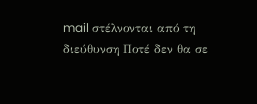mail στέλνονται από τη διεύθυνση Ποτέ δεν θα σε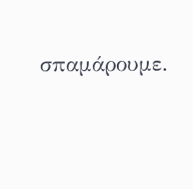σπαμάρουμε.